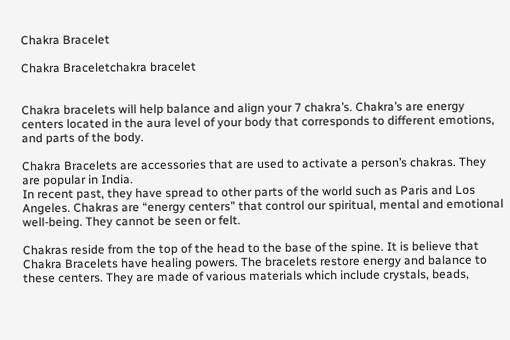Chakra Bracelet

Chakra Braceletchakra bracelet


Chakra bracelets will help balance and align your 7 chakra’s. Chakra’s are energy centers located in the aura level of your body that corresponds to different emotions, and parts of the body.

Chakra Bracelets are accessories that are used to activate a person’s chakras. They are popular in India.
In recent past, they have spread to other parts of the world such as Paris and Los Angeles. Chakras are “energy centers” that control our spiritual, mental and emotional well-being. They cannot be seen or felt.

Chakras reside from the top of the head to the base of the spine. It is believe that Chakra Bracelets have healing powers. The bracelets restore energy and balance to these centers. They are made of various materials which include crystals, beads,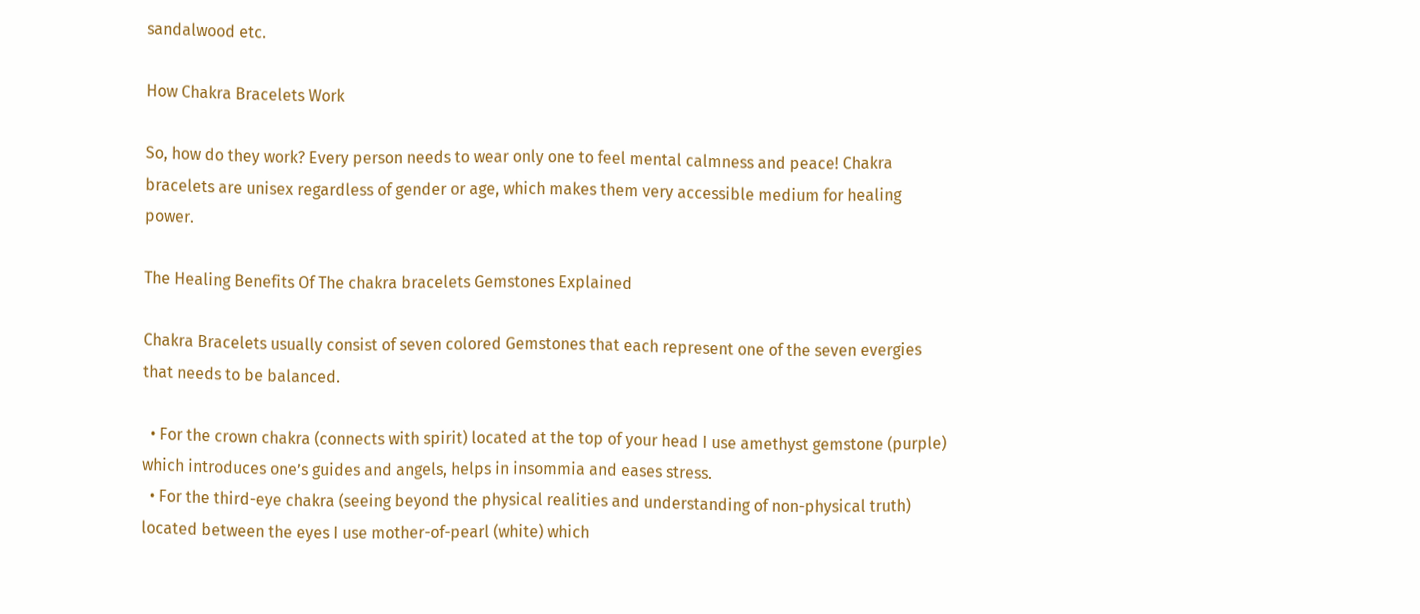sandalwood etc.

How Chakra Bracelets Work

So, how do they work? Every person needs to wear only one to feel mental calmness and peace! Chakra bracelets are unisex regardless of gender or age, which makes them very accessible medium for healing power.

The Healing Benefits Of The chakra bracelets Gemstones Explained

Chakra Bracelets usually consist of seven colored Gemstones that each represent one of the seven evergies that needs to be balanced.

  • For the crown chakra (connects with spirit) located at the top of your head I use amethyst gemstone (purple) which introduces one’s guides and angels, helps in insommia and eases stress.
  • For the third-eye chakra (seeing beyond the physical realities and understanding of non-physical truth) located between the eyes I use mother-of-pearl (white) which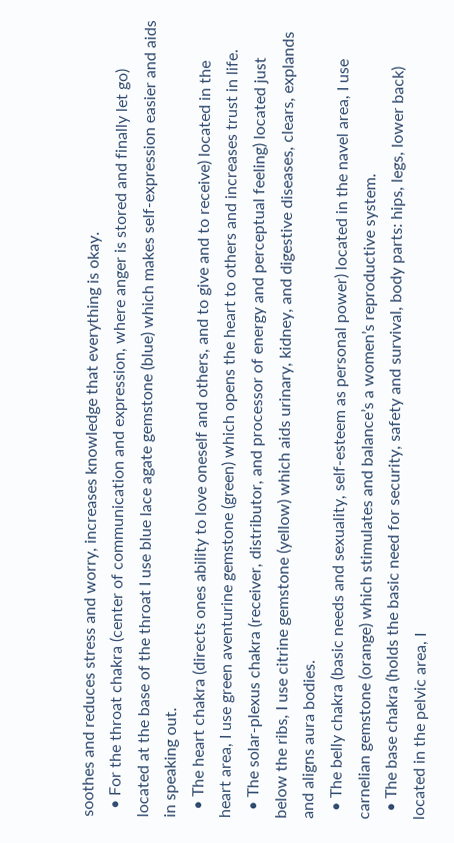soothes and reduces stress and worry, increases knowledge that everything is okay.
  • For the throat chakra (center of communication and expression, where anger is stored and finally let go) located at the base of the throat I use blue lace agate gemstone (blue) which makes self-expression easier and aids in speaking out.
  • The heart chakra (directs ones ability to love oneself and others, and to give and to receive) located in the heart area, I use green aventurine gemstone (green) which opens the heart to others and increases trust in life.
  • The solar-plexus chakra (receiver, distributor, and processor of energy and perceptual feeling) located just below the ribs, I use citrine gemstone (yellow) which aids urinary, kidney, and digestive diseases, clears, explands and aligns aura bodies.
  • The belly chakra (basic needs and sexuality, self-esteem as personal power) located in the navel area, I use carnelian gemstone (orange) which stimulates and balance’s a women’s reproductive system.
  • The base chakra (holds the basic need for security, safety and survival, body parts: hips, legs, lower back) located in the pelvic area, I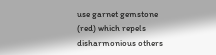use garnet gemstone (red) which repels disharmonious others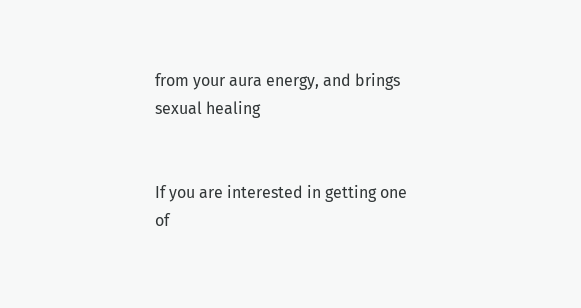from your aura energy, and brings sexual healing


If you are interested in getting one of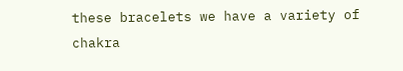these bracelets we have a variety of chakra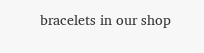bracelets in our shop